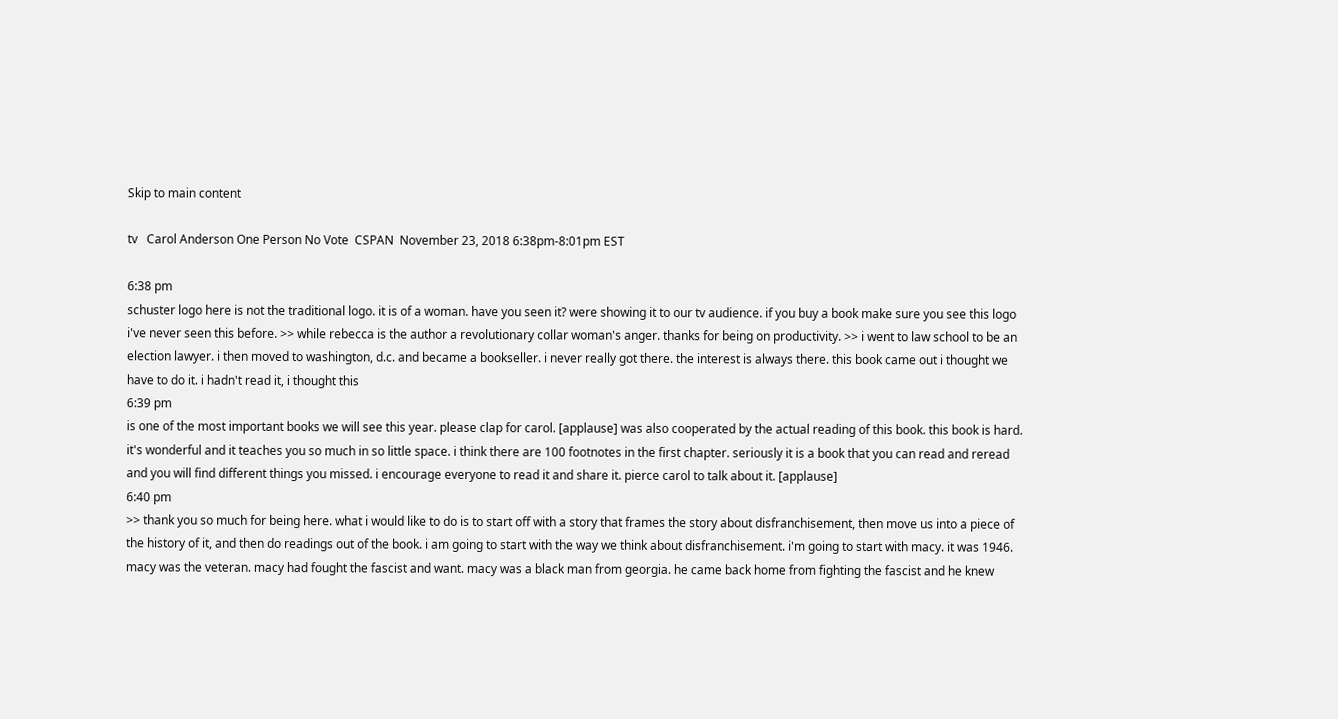Skip to main content

tv   Carol Anderson One Person No Vote  CSPAN  November 23, 2018 6:38pm-8:01pm EST

6:38 pm
schuster logo here is not the traditional logo. it is of a woman. have you seen it? were showing it to our tv audience. if you buy a book make sure you see this logo i've never seen this before. >> while rebecca is the author a revolutionary collar woman's anger. thanks for being on productivity. >> i went to law school to be an election lawyer. i then moved to washington, d.c. and became a bookseller. i never really got there. the interest is always there. this book came out i thought we have to do it. i hadn't read it, i thought this
6:39 pm
is one of the most important books we will see this year. please clap for carol. [applause] was also cooperated by the actual reading of this book. this book is hard. it's wonderful and it teaches you so much in so little space. i think there are 100 footnotes in the first chapter. seriously it is a book that you can read and reread and you will find different things you missed. i encourage everyone to read it and share it. pierce carol to talk about it. [applause]
6:40 pm
>> thank you so much for being here. what i would like to do is to start off with a story that frames the story about disfranchisement, then move us into a piece of the history of it, and then do readings out of the book. i am going to start with the way we think about disfranchisement. i'm going to start with macy. it was 1946. macy was the veteran. macy had fought the fascist and want. macy was a black man from georgia. he came back home from fighting the fascist and he knew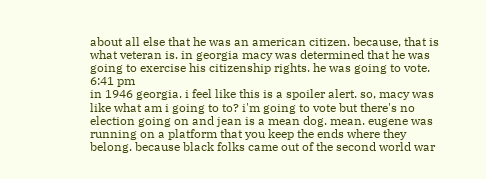about all else that he was an american citizen. because, that is what veteran is. in georgia macy was determined that he was going to exercise his citizenship rights. he was going to vote.
6:41 pm
in 1946 georgia. i feel like this is a spoiler alert. so, macy was like what am i going to to? i'm going to vote but there's no election going on and jean is a mean dog. mean. eugene was running on a platform that you keep the ends where they belong. because black folks came out of the second world war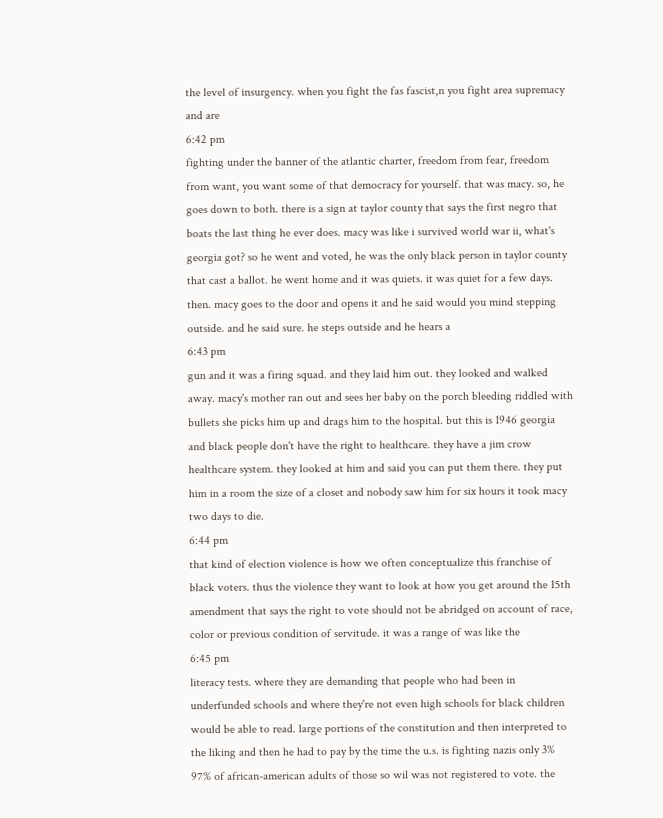the level of insurgency. when you fight the fas fascist,n you fight area supremacy and are
6:42 pm
fighting under the banner of the atlantic charter, freedom from fear, freedom from want, you want some of that democracy for yourself. that was macy. so, he goes down to both. there is a sign at taylor county that says the first negro that boats the last thing he ever does. macy was like i survived world war ii, what's georgia got? so he went and voted, he was the only black person in taylor county that cast a ballot. he went home and it was quiets. it was quiet for a few days. then. macy goes to the door and opens it and he said would you mind stepping outside. and he said sure. he steps outside and he hears a
6:43 pm
gun and it was a firing squad. and they laid him out. they looked and walked away. macy's mother ran out and sees her baby on the porch bleeding riddled with bullets she picks him up and drags him to the hospital. but this is 1946 georgia and black people don't have the right to healthcare. they have a jim crow healthcare system. they looked at him and said you can put them there. they put him in a room the size of a closet and nobody saw him for six hours it took macy two days to die.
6:44 pm
that kind of election violence is how we often conceptualize this franchise of black voters. thus the violence they want to look at how you get around the 15th amendment that says the right to vote should not be abridged on account of race, color or previous condition of servitude. it was a range of was like the
6:45 pm
literacy tests. where they are demanding that people who had been in underfunded schools and where they're not even high schools for black children would be able to read. large portions of the constitution and then interpreted to the liking and then he had to pay by the time the u.s. is fighting nazis only 3% 97% of african-american adults of those so wil was not registered to vote. the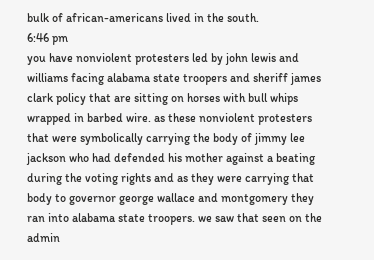bulk of african-americans lived in the south.
6:46 pm
you have nonviolent protesters led by john lewis and williams facing alabama state troopers and sheriff james clark policy that are sitting on horses with bull whips wrapped in barbed wire. as these nonviolent protesters that were symbolically carrying the body of jimmy lee jackson who had defended his mother against a beating during the voting rights and as they were carrying that body to governor george wallace and montgomery they ran into alabama state troopers. we saw that seen on the admin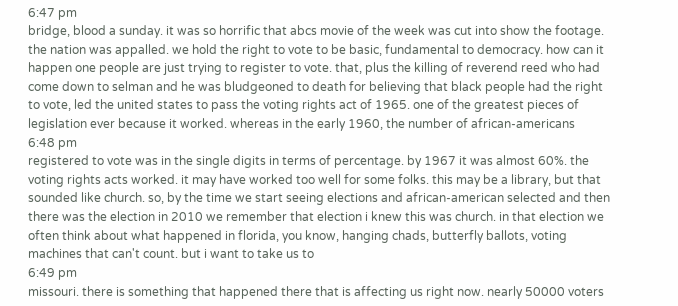6:47 pm
bridge, blood a sunday. it was so horrific that abcs movie of the week was cut into show the footage. the nation was appalled. we hold the right to vote to be basic, fundamental to democracy. how can it happen one people are just trying to register to vote. that, plus the killing of reverend reed who had come down to selman and he was bludgeoned to death for believing that black people had the right to vote, led the united states to pass the voting rights act of 1965. one of the greatest pieces of legislation ever because it worked. whereas in the early 1960, the number of african-americans
6:48 pm
registered to vote was in the single digits in terms of percentage. by 1967 it was almost 60%. the voting rights acts worked. it may have worked too well for some folks. this may be a library, but that sounded like church. so, by the time we start seeing elections and african-american selected and then there was the election in 2010 we remember that election i knew this was church. in that election we often think about what happened in florida, you know, hanging chads, butterfly ballots, voting machines that can't count. but i want to take us to
6:49 pm
missouri. there is something that happened there that is affecting us right now. nearly 50000 voters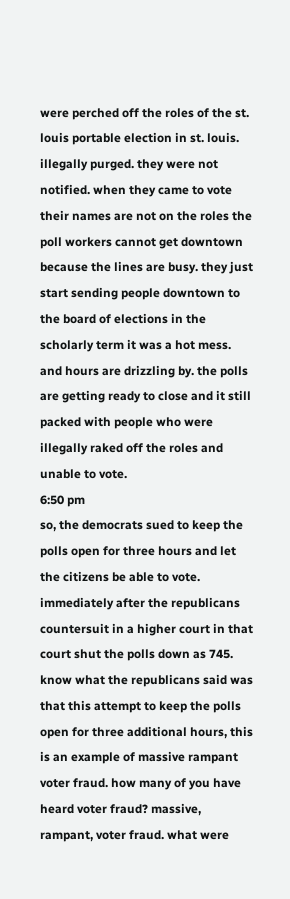were perched off the roles of the st. louis portable election in st. louis. illegally purged. they were not notified. when they came to vote their names are not on the roles the poll workers cannot get downtown because the lines are busy. they just start sending people downtown to the board of elections in the scholarly term it was a hot mess. and hours are drizzling by. the polls are getting ready to close and it still packed with people who were illegally raked off the roles and unable to vote.
6:50 pm
so, the democrats sued to keep the polls open for three hours and let the citizens be able to vote. immediately after the republicans countersuit in a higher court in that court shut the polls down as 745. know what the republicans said was that this attempt to keep the polls open for three additional hours, this is an example of massive rampant voter fraud. how many of you have heard voter fraud? massive, rampant, voter fraud. what were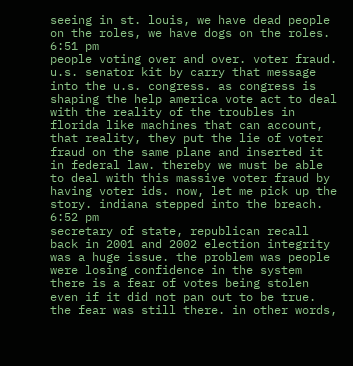seeing in st. louis, we have dead people on the roles, we have dogs on the roles.
6:51 pm
people voting over and over. voter fraud. u.s. senator kit by carry that message into the u.s. congress. as congress is shaping the help america vote act to deal with the reality of the troubles in florida like machines that can account, that reality, they put the lie of voter fraud on the same plane and inserted it in federal law. thereby we must be able to deal with this massive voter fraud by having voter ids. now, let me pick up the story. indiana stepped into the breach.
6:52 pm
secretary of state, republican recall back in 2001 and 2002 election integrity was a huge issue. the problem was people were losing confidence in the system there is a fear of votes being stolen even if it did not pan out to be true. the fear was still there. in other words,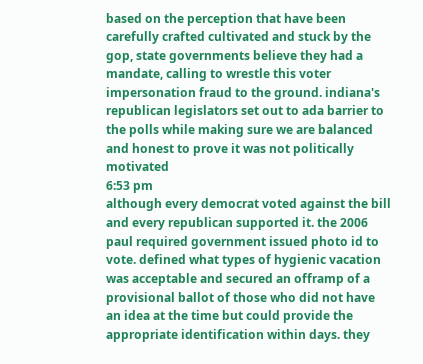based on the perception that have been carefully crafted cultivated and stuck by the gop, state governments believe they had a mandate, calling to wrestle this voter impersonation fraud to the ground. indiana's republican legislators set out to ada barrier to the polls while making sure we are balanced and honest to prove it was not politically motivated
6:53 pm
although every democrat voted against the bill and every republican supported it. the 2006 paul required government issued photo id to vote. defined what types of hygienic vacation was acceptable and secured an offramp of a provisional ballot of those who did not have an idea at the time but could provide the appropriate identification within days. they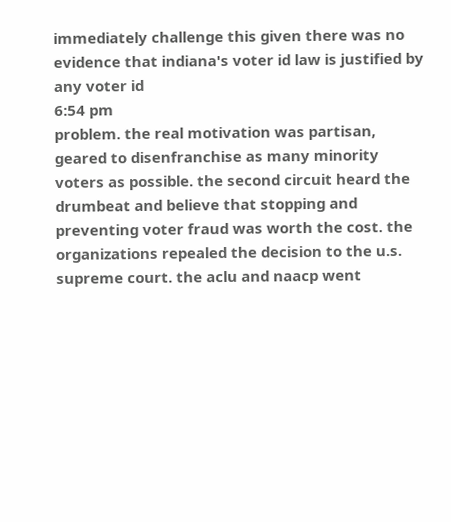immediately challenge this given there was no evidence that indiana's voter id law is justified by any voter id
6:54 pm
problem. the real motivation was partisan, geared to disenfranchise as many minority voters as possible. the second circuit heard the drumbeat and believe that stopping and preventing voter fraud was worth the cost. the organizations repealed the decision to the u.s. supreme court. the aclu and naacp went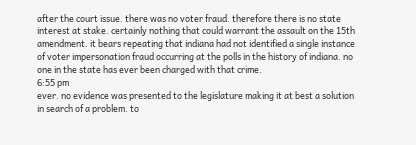after the court issue. there was no voter fraud. therefore there is no state interest at stake. certainly nothing that could warrant the assault on the 15th amendment. it bears repeating that indiana had not identified a single instance of voter impersonation fraud occurring at the polls in the history of indiana. no one in the state has ever been charged with that crime.
6:55 pm
ever. no evidence was presented to the legislature making it at best a solution in search of a problem. to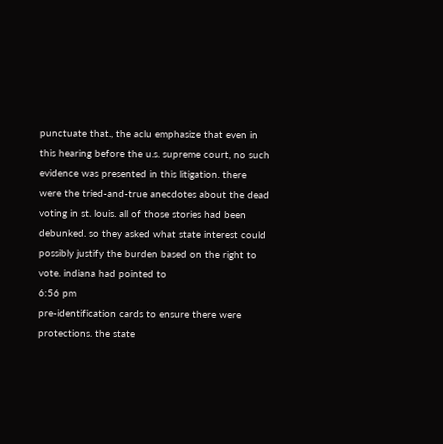punctuate that., the aclu emphasize that even in this hearing before the u.s. supreme court, no such evidence was presented in this litigation. there were the tried-and-true anecdotes about the dead voting in st. louis. all of those stories had been debunked. so they asked what state interest could possibly justify the burden based on the right to vote. indiana had pointed to
6:56 pm
pre-identification cards to ensure there were protections. the state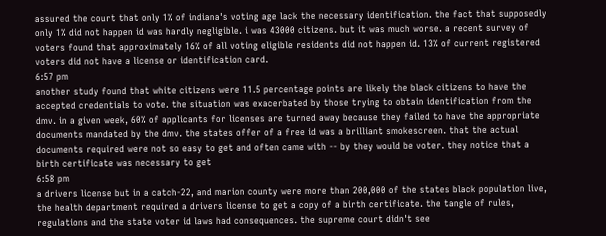assured the court that only 1% of indiana's voting age lack the necessary identification. the fact that supposedly only 1% did not happen id was hardly negligible. i was 43000 citizens. but it was much worse. a recent survey of voters found that approximately 16% of all voting eligible residents did not happen id. 13% of current registered voters did not have a license or identification card.
6:57 pm
another study found that white citizens were 11.5 percentage points are likely the black citizens to have the accepted credentials to vote. the situation was exacerbated by those trying to obtain identification from the dmv. in a given week, 60% of applicants for licenses are turned away because they failed to have the appropriate documents mandated by the dmv. the states offer of a free id was a brilliant smokescreen. that the actual documents required were not so easy to get and often came with -- by they would be voter. they notice that a birth certificate was necessary to get
6:58 pm
a drivers license but in a catch-22, and marion county were more than 200,000 of the states black population live, the health department required a drivers license to get a copy of a birth certificate. the tangle of rules, regulations and the state voter id laws had consequences. the supreme court didn't see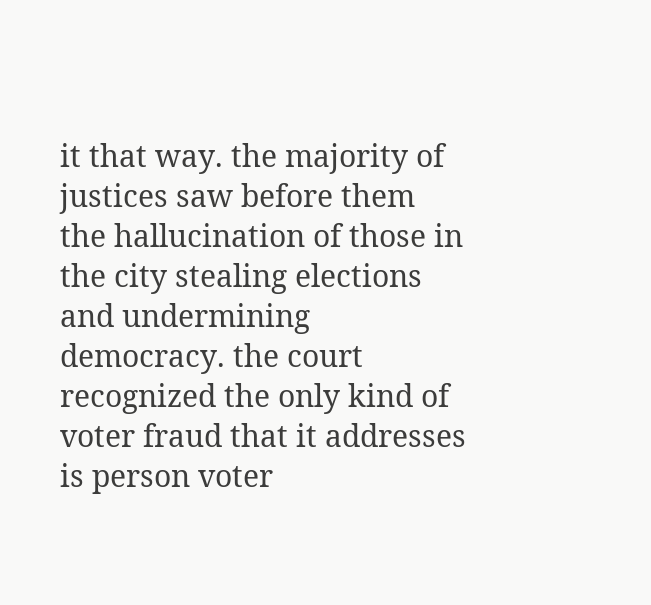it that way. the majority of justices saw before them the hallucination of those in the city stealing elections and undermining democracy. the court recognized the only kind of voter fraud that it addresses is person voter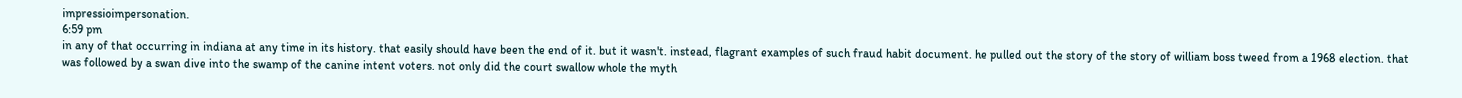impressioimpersonation.
6:59 pm
in any of that occurring in indiana at any time in its history. that easily should have been the end of it. but it wasn't. instead, flagrant examples of such fraud habit document. he pulled out the story of the story of william boss tweed from a 1968 election. that was followed by a swan dive into the swamp of the canine intent voters. not only did the court swallow whole the myth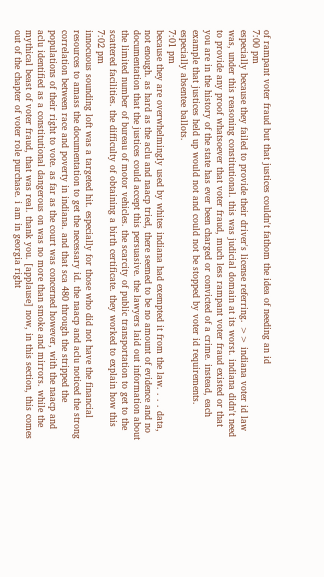of rampant voter fraud but that justices couldn't fathom the idea of needing an id
7:00 pm
especially because they failed to provide their driver's license referring. >> indiana voter id law was, under this reasoning constitutional. this was judicial domain at its worst. indiana didn't need to provide any proof whatsoever that voter fraud, much less rampant voter fraud existed or that you are in the history of the state has ever been charged or convicted of a crime. instead, each example that justices held up would not and could not be stopped by voter id requirements. especially absentee ballots.
7:01 pm
because they are overwhelmingly used by whites indiana had exempted it from the law. . . . data, not enough. as hard as the aclu and naacp tried, there seemed to be no amount of evidence and no documentation that the justices could accept this persuasive. the lawyers laid out information about the limited number of bureau of motor vehicles. the scarcity of public transportation to get to the scattered facilities. the difficulty of obtaining a birth certificate. they worked to explain how this
7:02 pm
innocuous sounding loft was a targeted hit. especially for those who did not have the financial resources to amass the documentation to get the necessary id. the naacp and aclu noticed the strong correlation between race and poverty in indiana. and that sca 480 through the stripped the populations of their right to vote. as far as the court was concerned however, with the naacp and aclu identified as a constitutional dangerous on was no more than smoke and mirrors. while the mythical beast of voter fraud, that was real. thank you. [applause] now, in this section, this comes out of the chapter of voter role purchase. i am in georgia right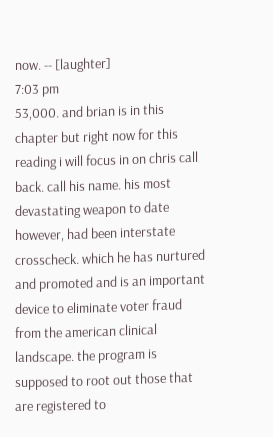now. -- [laughter]
7:03 pm
53,000. and brian is in this chapter but right now for this reading i will focus in on chris call back. call his name. his most devastating weapon to date however, had been interstate crosscheck. which he has nurtured and promoted and is an important device to eliminate voter fraud from the american clinical landscape. the program is supposed to root out those that are registered to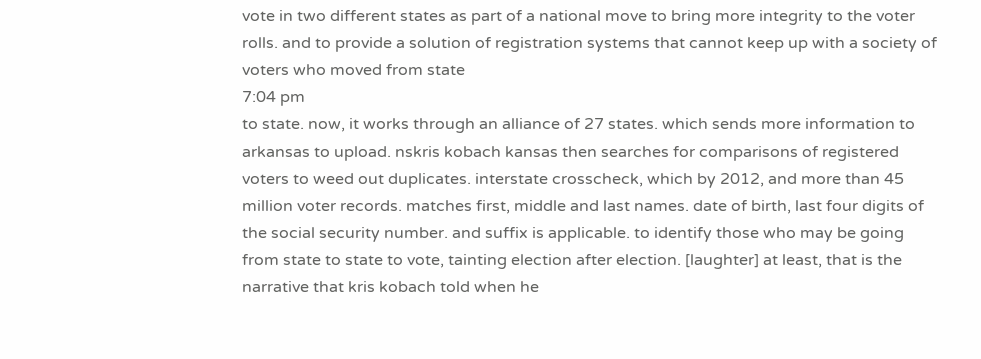vote in two different states as part of a national move to bring more integrity to the voter rolls. and to provide a solution of registration systems that cannot keep up with a society of voters who moved from state
7:04 pm
to state. now, it works through an alliance of 27 states. which sends more information to arkansas to upload. nskris kobach kansas then searches for comparisons of registered voters to weed out duplicates. interstate crosscheck, which by 2012, and more than 45 million voter records. matches first, middle and last names. date of birth, last four digits of the social security number. and suffix is applicable. to identify those who may be going from state to state to vote, tainting election after election. [laughter] at least, that is the narrative that kris kobach told when he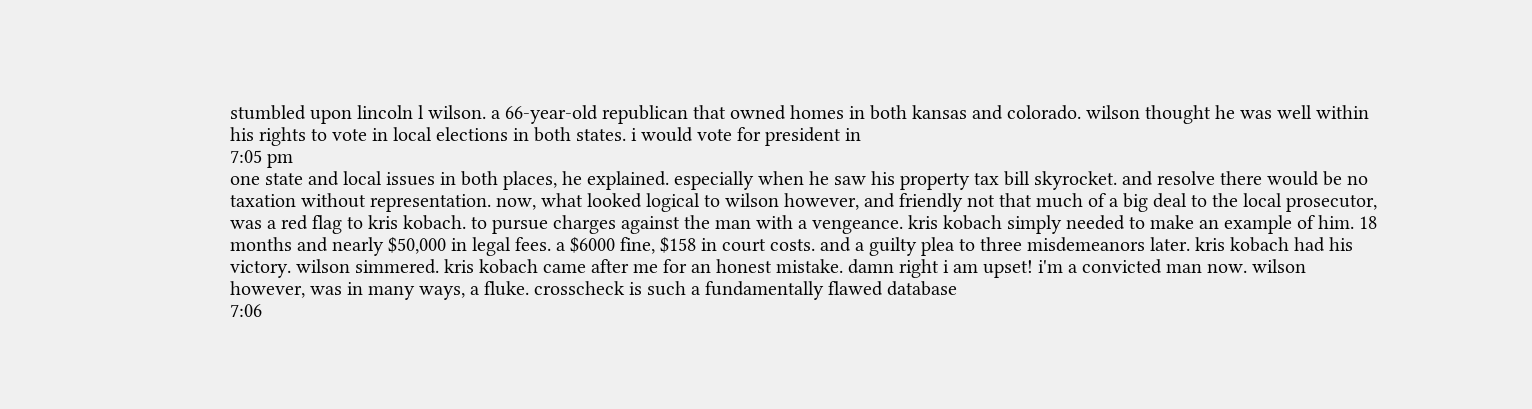stumbled upon lincoln l wilson. a 66-year-old republican that owned homes in both kansas and colorado. wilson thought he was well within his rights to vote in local elections in both states. i would vote for president in
7:05 pm
one state and local issues in both places, he explained. especially when he saw his property tax bill skyrocket. and resolve there would be no taxation without representation. now, what looked logical to wilson however, and friendly not that much of a big deal to the local prosecutor, was a red flag to kris kobach. to pursue charges against the man with a vengeance. kris kobach simply needed to make an example of him. 18 months and nearly $50,000 in legal fees. a $6000 fine, $158 in court costs. and a guilty plea to three misdemeanors later. kris kobach had his victory. wilson simmered. kris kobach came after me for an honest mistake. damn right i am upset! i'm a convicted man now. wilson however, was in many ways, a fluke. crosscheck is such a fundamentally flawed database
7:06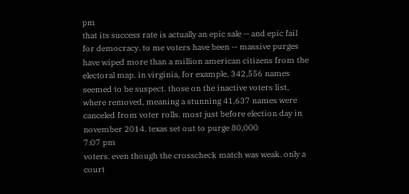pm
that its success rate is actually an epic sale -- and epic fail for democracy. to me voters have been -- massive purges have wiped more than a million american citizens from the electoral map. in virginia, for example, 342,556 names seemed to be suspect. those on the inactive voters list, where removed, meaning a stunning 41,637 names were canceled from voter rolls. most just before election day in november 2014. texas set out to purge 80,000
7:07 pm
voters. even though the crosscheck match was weak. only a court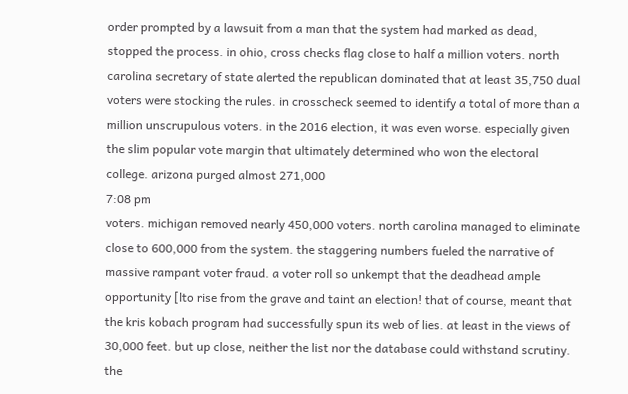order prompted by a lawsuit from a man that the system had marked as dead, stopped the process. in ohio, cross checks flag close to half a million voters. north carolina secretary of state alerted the republican dominated that at least 35,750 dual voters were stocking the rules. in crosscheck seemed to identify a total of more than a million unscrupulous voters. in the 2016 election, it was even worse. especially given the slim popular vote margin that ultimately determined who won the electoral college. arizona purged almost 271,000
7:08 pm
voters. michigan removed nearly 450,000 voters. north carolina managed to eliminate close to 600,000 from the system. the staggering numbers fueled the narrative of massive rampant voter fraud. a voter roll so unkempt that the deadhead ample opportunity [lto rise from the grave and taint an election! that of course, meant that the kris kobach program had successfully spun its web of lies. at least in the views of 30,000 feet. but up close, neither the list nor the database could withstand scrutiny. the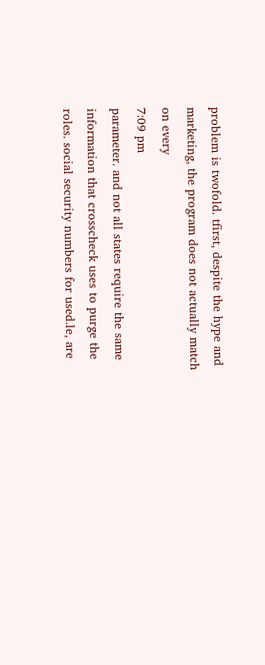problem is twofold. tfirst, despite the hype and marketing, the program does not actually match on every
7:09 pm
parameter. and not all states require the same information that crosscheck uses to purge the roles. social security numbers for used.le, are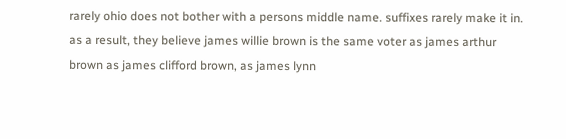rarely ohio does not bother with a persons middle name. suffixes rarely make it in. as a result, they believe james willie brown is the same voter as james arthur brown as james clifford brown, as james lynn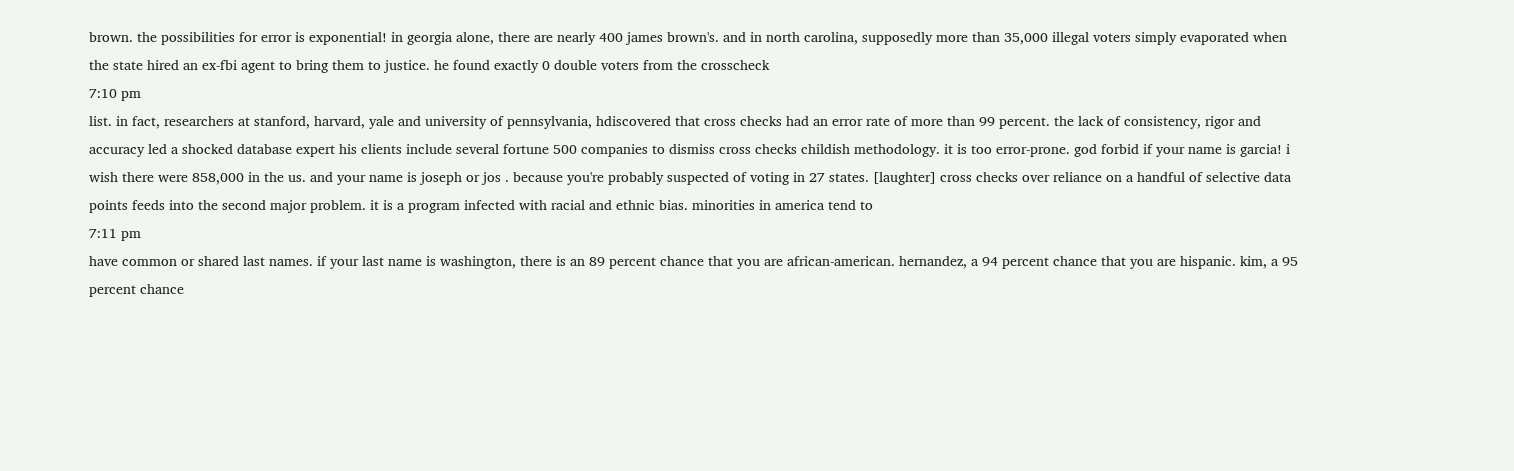brown. the possibilities for error is exponential! in georgia alone, there are nearly 400 james brown's. and in north carolina, supposedly more than 35,000 illegal voters simply evaporated when the state hired an ex-fbi agent to bring them to justice. he found exactly 0 double voters from the crosscheck
7:10 pm
list. in fact, researchers at stanford, harvard, yale and university of pennsylvania, hdiscovered that cross checks had an error rate of more than 99 percent. the lack of consistency, rigor and accuracy led a shocked database expert his clients include several fortune 500 companies to dismiss cross checks childish methodology. it is too error-prone. god forbid if your name is garcia! i wish there were 858,000 in the us. and your name is joseph or jos . because you're probably suspected of voting in 27 states. [laughter] cross checks over reliance on a handful of selective data points feeds into the second major problem. it is a program infected with racial and ethnic bias. minorities in america tend to
7:11 pm
have common or shared last names. if your last name is washington, there is an 89 percent chance that you are african-american. hernandez, a 94 percent chance that you are hispanic. kim, a 95 percent chance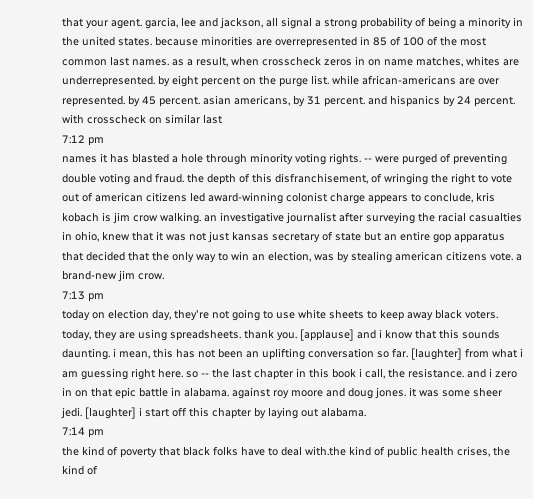that your agent. garcia, lee and jackson, all signal a strong probability of being a minority in the united states. because minorities are overrepresented in 85 of 100 of the most common last names. as a result, when crosscheck zeros in on name matches, whites are underrepresented. by eight percent on the purge list. while african-americans are over represented. by 45 percent. asian americans, by 31 percent. and hispanics by 24 percent. with crosscheck on similar last
7:12 pm
names it has blasted a hole through minority voting rights. -- were purged of preventing double voting and fraud. the depth of this disfranchisement, of wringing the right to vote out of american citizens led award-winning colonist charge appears to conclude, kris kobach is jim crow walking. an investigative journalist after surveying the racial casualties in ohio, knew that it was not just kansas secretary of state but an entire gop apparatus that decided that the only way to win an election, was by stealing american citizens vote. a brand-new jim crow.
7:13 pm
today on election day, they're not going to use white sheets to keep away black voters. today, they are using spreadsheets. thank you. [applause] and i know that this sounds daunting. i mean, this has not been an uplifting conversation so far. [laughter] from what i am guessing right here. so -- the last chapter in this book i call, the resistance. and i zero in on that epic battle in alabama. against roy moore and doug jones. it was some sheer jedi. [laughter] i start off this chapter by laying out alabama.
7:14 pm
the kind of poverty that black folks have to deal with.the kind of public health crises, the kind of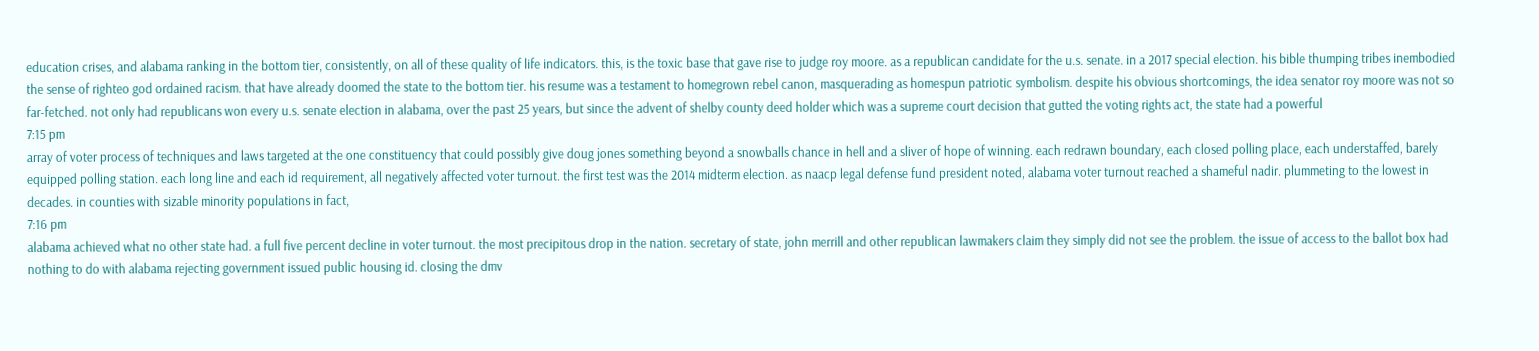education crises, and alabama ranking in the bottom tier, consistently, on all of these quality of life indicators. this, is the toxic base that gave rise to judge roy moore. as a republican candidate for the u.s. senate. in a 2017 special election. his bible thumping tribes inembodied the sense of righteo god ordained racism. that have already doomed the state to the bottom tier. his resume was a testament to homegrown rebel canon, masquerading as homespun patriotic symbolism. despite his obvious shortcomings, the idea senator roy moore was not so far-fetched. not only had republicans won every u.s. senate election in alabama, over the past 25 years, but since the advent of shelby county deed holder which was a supreme court decision that gutted the voting rights act, the state had a powerful
7:15 pm
array of voter process of techniques and laws targeted at the one constituency that could possibly give doug jones something beyond a snowballs chance in hell and a sliver of hope of winning. each redrawn boundary, each closed polling place, each understaffed, barely equipped polling station. each long line and each id requirement, all negatively affected voter turnout. the first test was the 2014 midterm election. as naacp legal defense fund president noted, alabama voter turnout reached a shameful nadir. plummeting to the lowest in decades. in counties with sizable minority populations in fact,
7:16 pm
alabama achieved what no other state had. a full five percent decline in voter turnout. the most precipitous drop in the nation. secretary of state, john merrill and other republican lawmakers claim they simply did not see the problem. the issue of access to the ballot box had nothing to do with alabama rejecting government issued public housing id. closing the dmv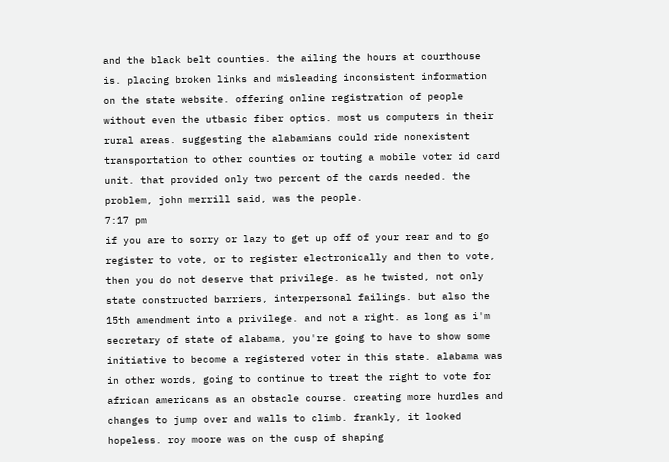and the black belt counties. the ailing the hours at courthouse is. placing broken links and misleading inconsistent information on the state website. offering online registration of people without even the utbasic fiber optics. most us computers in their rural areas. suggesting the alabamians could ride nonexistent transportation to other counties or touting a mobile voter id card unit. that provided only two percent of the cards needed. the problem, john merrill said, was the people.
7:17 pm
if you are to sorry or lazy to get up off of your rear and to go register to vote, or to register electronically and then to vote, then you do not deserve that privilege. as he twisted, not only state constructed barriers, interpersonal failings. but also the 15th amendment into a privilege. and not a right. as long as i'm secretary of state of alabama, you're going to have to show some initiative to become a registered voter in this state. alabama was in other words, going to continue to treat the right to vote for african americans as an obstacle course. creating more hurdles and changes to jump over and walls to climb. frankly, it looked hopeless. roy moore was on the cusp of shaping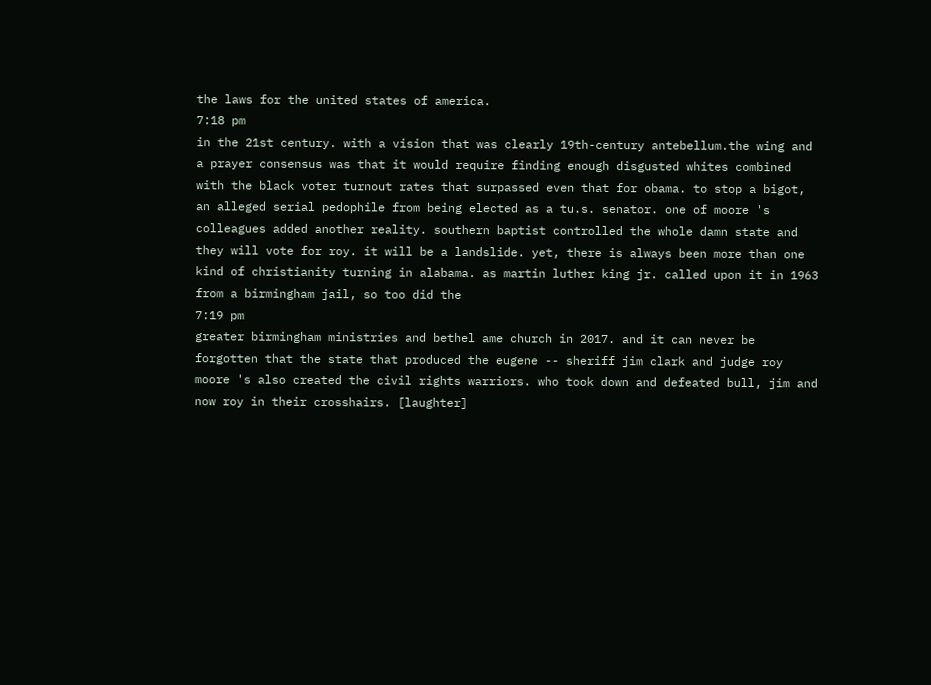the laws for the united states of america.
7:18 pm
in the 21st century. with a vision that was clearly 19th-century antebellum.the wing and a prayer consensus was that it would require finding enough disgusted whites combined with the black voter turnout rates that surpassed even that for obama. to stop a bigot, an alleged serial pedophile from being elected as a tu.s. senator. one of moore 's colleagues added another reality. southern baptist controlled the whole damn state and they will vote for roy. it will be a landslide. yet, there is always been more than one kind of christianity turning in alabama. as martin luther king jr. called upon it in 1963 from a birmingham jail, so too did the
7:19 pm
greater birmingham ministries and bethel ame church in 2017. and it can never be forgotten that the state that produced the eugene -- sheriff jim clark and judge roy moore 's also created the civil rights warriors. who took down and defeated bull, jim and now roy in their crosshairs. [laughter]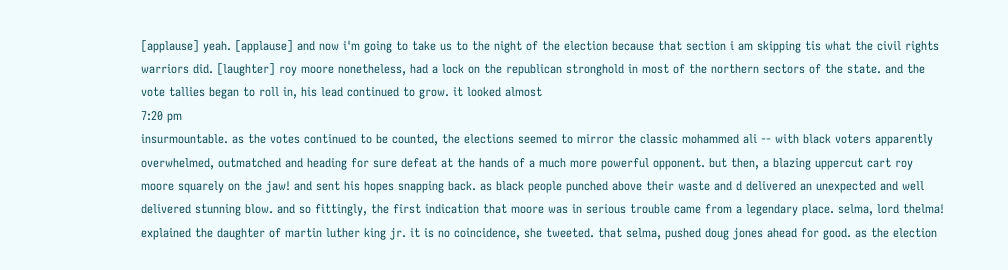[applause] yeah. [applause] and now i'm going to take us to the night of the election because that section i am skipping tis what the civil rights warriors did. [laughter] roy moore nonetheless, had a lock on the republican stronghold in most of the northern sectors of the state. and the vote tallies began to roll in, his lead continued to grow. it looked almost
7:20 pm
insurmountable. as the votes continued to be counted, the elections seemed to mirror the classic mohammed ali -- with black voters apparently overwhelmed, outmatched and heading for sure defeat at the hands of a much more powerful opponent. but then, a blazing uppercut cart roy moore squarely on the jaw! and sent his hopes snapping back. as black people punched above their waste and d delivered an unexpected and well delivered stunning blow. and so fittingly, the first indication that moore was in serious trouble came from a legendary place. selma, lord thelma! explained the daughter of martin luther king jr. it is no coincidence, she tweeted. that selma, pushed doug jones ahead for good. as the election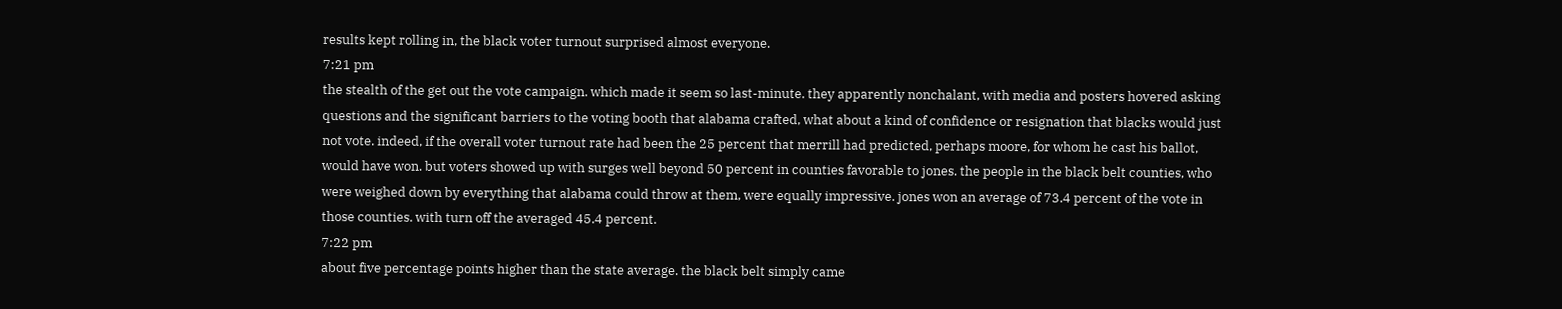results kept rolling in, the black voter turnout surprised almost everyone.
7:21 pm
the stealth of the get out the vote campaign. which made it seem so last-minute. they apparently nonchalant, with media and posters hovered asking questions and the significant barriers to the voting booth that alabama crafted, what about a kind of confidence or resignation that blacks would just not vote. indeed, if the overall voter turnout rate had been the 25 percent that merrill had predicted, perhaps moore, for whom he cast his ballot, would have won. but voters showed up with surges well beyond 50 percent in counties favorable to jones. the people in the black belt counties, who were weighed down by everything that alabama could throw at them, were equally impressive. jones won an average of 73.4 percent of the vote in those counties. with turn off the averaged 45.4 percent.
7:22 pm
about five percentage points higher than the state average. the black belt simply came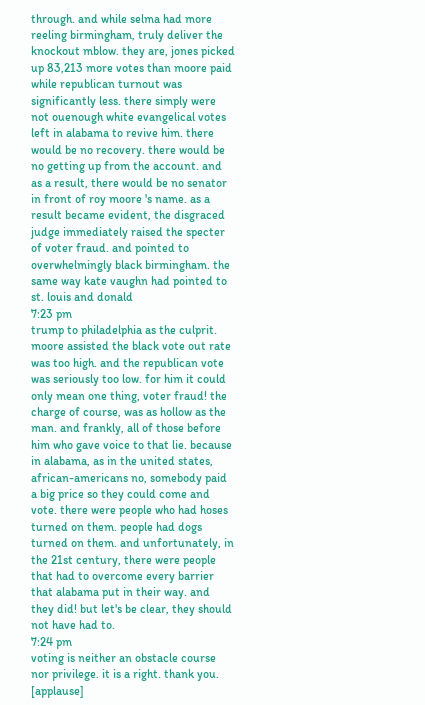through. and while selma had more reeling birmingham, truly deliver the knockout mblow. they are, jones picked up 83,213 more votes than moore paid while republican turnout was significantly less. there simply were not ouenough white evangelical votes left in alabama to revive him. there would be no recovery. there would be no getting up from the account. and as a result, there would be no senator in front of roy moore 's name. as a result became evident, the disgraced judge immediately raised the specter of voter fraud. and pointed to overwhelmingly black birmingham. the same way kate vaughn had pointed to st. louis and donald
7:23 pm
trump to philadelphia as the culprit. moore assisted the black vote out rate was too high. and the republican vote was seriously too low. for him it could only mean one thing, voter fraud! the charge of course, was as hollow as the man. and frankly, all of those before him who gave voice to that lie. because in alabama, as in the united states, african-americans no, somebody paid a big price so they could come and vote. there were people who had hoses turned on them. people had dogs turned on them. and unfortunately, in the 21st century, there were people that had to overcome every barrier that alabama put in their way. and they did! but let's be clear, they should not have had to.
7:24 pm
voting is neither an obstacle course nor privilege. it is a right. thank you. [applause]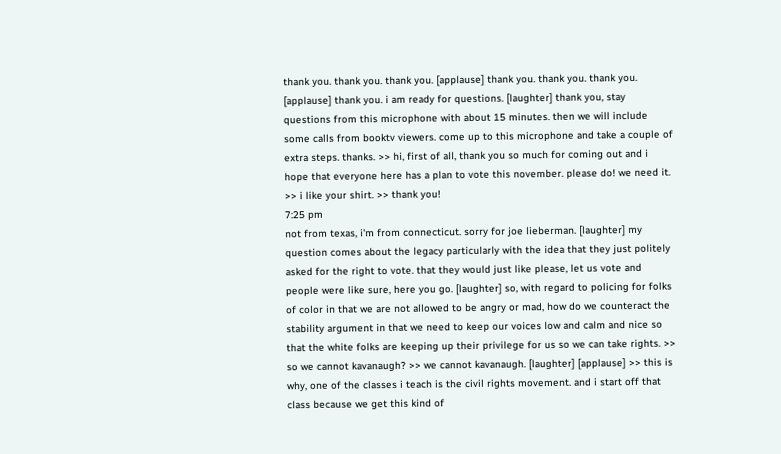thank you. thank you. thank you. [applause] thank you. thank you. thank you. [applause] thank you. i am ready for questions. [laughter] thank you, stay questions from this microphone with about 15 minutes. then we will include some calls from booktv viewers. come up to this microphone and take a couple of extra steps. thanks. >> hi, first of all, thank you so much for coming out and i hope that everyone here has a plan to vote this november. please do! we need it. >> i like your shirt. >> thank you!
7:25 pm
not from texas, i'm from connecticut. sorry for joe lieberman. [laughter] my question comes about the legacy particularly with the idea that they just politely asked for the right to vote. that they would just like please, let us vote and people were like sure, here you go. [laughter] so, with regard to policing for folks of color in that we are not allowed to be angry or mad, how do we counteract the stability argument in that we need to keep our voices low and calm and nice so that the white folks are keeping up their privilege for us so we can take rights. >> so we cannot kavanaugh? >> we cannot kavanaugh. [laughter] [applause] >> this is why, one of the classes i teach is the civil rights movement. and i start off that class because we get this kind of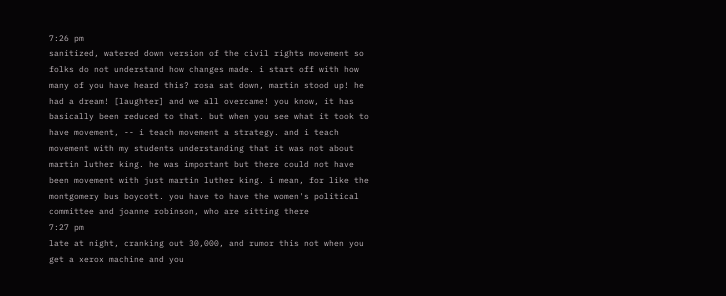7:26 pm
sanitized, watered down version of the civil rights movement so folks do not understand how changes made. i start off with how many of you have heard this? rosa sat down, martin stood up! he had a dream! [laughter] and we all overcame! you know, it has basically been reduced to that. but when you see what it took to have movement, -- i teach movement a strategy. and i teach movement with my students understanding that it was not about martin luther king. he was important but there could not have been movement with just martin luther king. i mean, for like the montgomery bus boycott. you have to have the women's political committee and joanne robinson, who are sitting there
7:27 pm
late at night, cranking out 30,000, and rumor this not when you get a xerox machine and you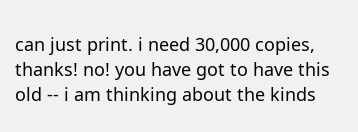can just print. i need 30,000 copies, thanks! no! you have got to have this old -- i am thinking about the kinds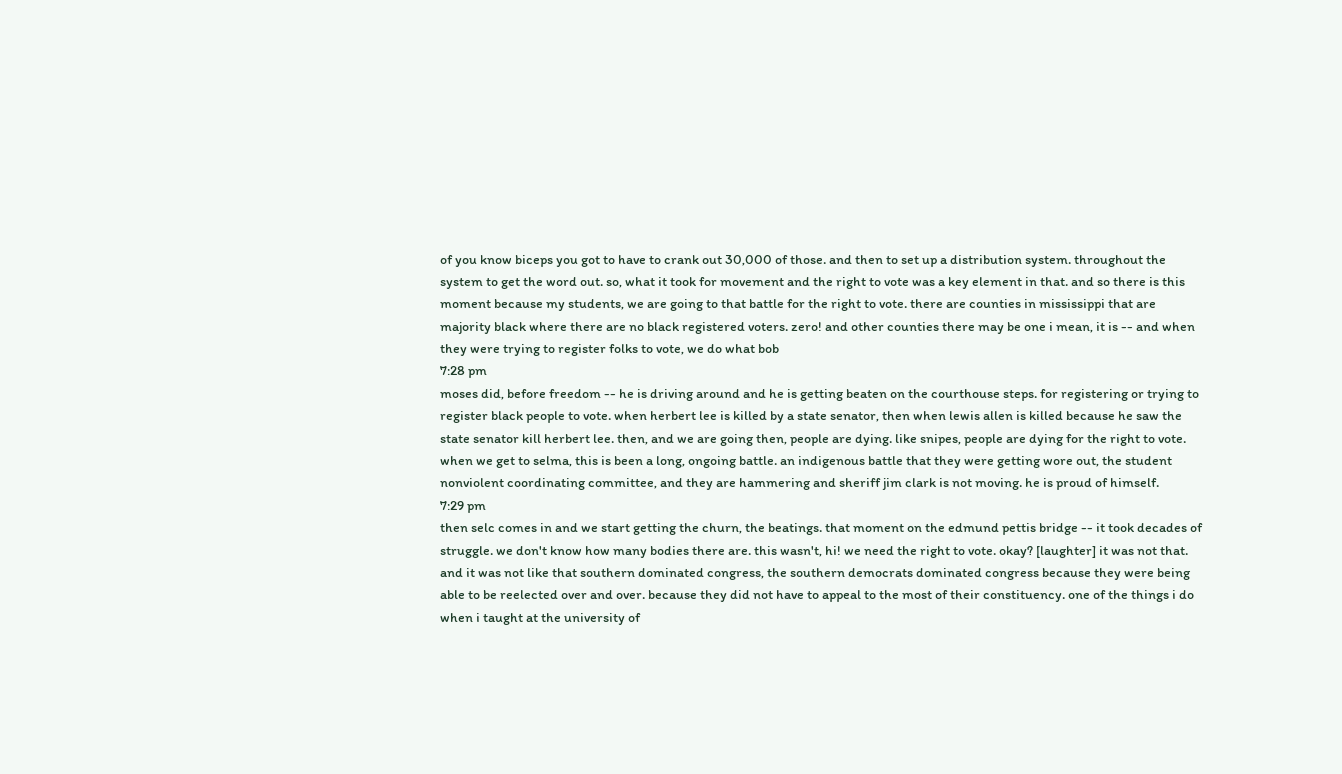of you know biceps you got to have to crank out 30,000 of those. and then to set up a distribution system. throughout the system to get the word out. so, what it took for movement and the right to vote was a key element in that. and so there is this moment because my students, we are going to that battle for the right to vote. there are counties in mississippi that are majority black where there are no black registered voters. zero! and other counties there may be one i mean, it is -- and when they were trying to register folks to vote, we do what bob
7:28 pm
moses did, before freedom -- he is driving around and he is getting beaten on the courthouse steps. for registering or trying to register black people to vote. when herbert lee is killed by a state senator, then when lewis allen is killed because he saw the state senator kill herbert lee. then, and we are going then, people are dying. like snipes, people are dying for the right to vote. when we get to selma, this is been a long, ongoing battle. an indigenous battle that they were getting wore out, the student nonviolent coordinating committee, and they are hammering and sheriff jim clark is not moving. he is proud of himself.
7:29 pm
then selc comes in and we start getting the churn, the beatings. that moment on the edmund pettis bridge -- it took decades of struggle. we don't know how many bodies there are. this wasn't, hi! we need the right to vote. okay? [laughter] it was not that. and it was not like that southern dominated congress, the southern democrats dominated congress because they were being able to be reelected over and over. because they did not have to appeal to the most of their constituency. one of the things i do when i taught at the university of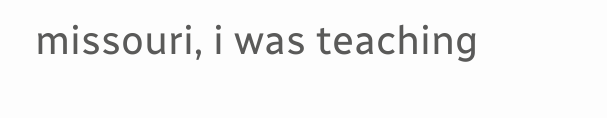missouri, i was teaching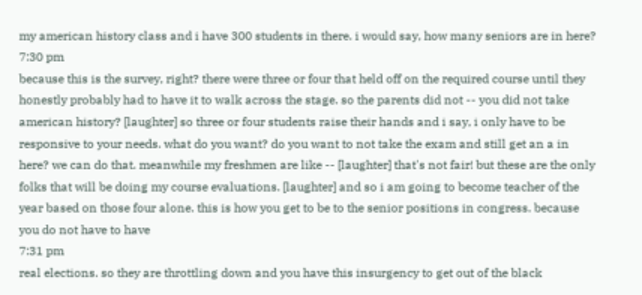my american history class and i have 300 students in there. i would say, how many seniors are in here?
7:30 pm
because this is the survey, right? there were three or four that held off on the required course until they honestly probably had to have it to walk across the stage. so the parents did not -- you did not take american history? [laughter] so three or four students raise their hands and i say, i only have to be responsive to your needs. what do you want? do you want to not take the exam and still get an a in here? we can do that. meanwhile my freshmen are like -- [laughter] that's not fair! but these are the only folks that will be doing my course evaluations. [laughter] and so i am going to become teacher of the year based on those four alone. this is how you get to be to the senior positions in congress. because you do not have to have
7:31 pm
real elections. so they are throttling down and you have this insurgency to get out of the black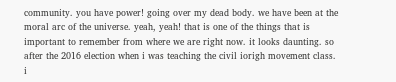community. you have power! going over my dead body. we have been at the moral arc of the universe. yeah, yeah! that is one of the things that is important to remember from where we are right now. it looks daunting. so after the 2016 election when i was teaching the civil iorigh movement class. i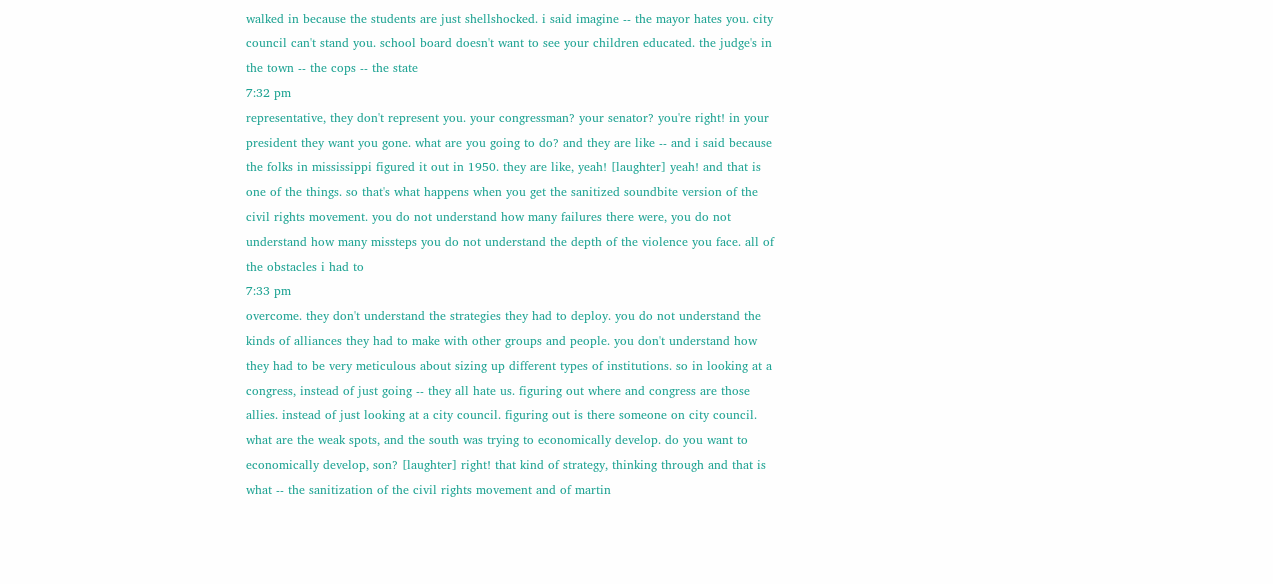walked in because the students are just shellshocked. i said imagine -- the mayor hates you. city council can't stand you. school board doesn't want to see your children educated. the judge's in the town -- the cops -- the state
7:32 pm
representative, they don't represent you. your congressman? your senator? you're right! in your president they want you gone. what are you going to do? and they are like -- and i said because the folks in mississippi figured it out in 1950. they are like, yeah! [laughter] yeah! and that is one of the things. so that's what happens when you get the sanitized soundbite version of the civil rights movement. you do not understand how many failures there were, you do not understand how many missteps you do not understand the depth of the violence you face. all of the obstacles i had to
7:33 pm
overcome. they don't understand the strategies they had to deploy. you do not understand the kinds of alliances they had to make with other groups and people. you don't understand how they had to be very meticulous about sizing up different types of institutions. so in looking at a congress, instead of just going -- they all hate us. figuring out where and congress are those allies. instead of just looking at a city council. figuring out is there someone on city council. what are the weak spots, and the south was trying to economically develop. do you want to economically develop, son? [laughter] right! that kind of strategy, thinking through and that is what -- the sanitization of the civil rights movement and of martin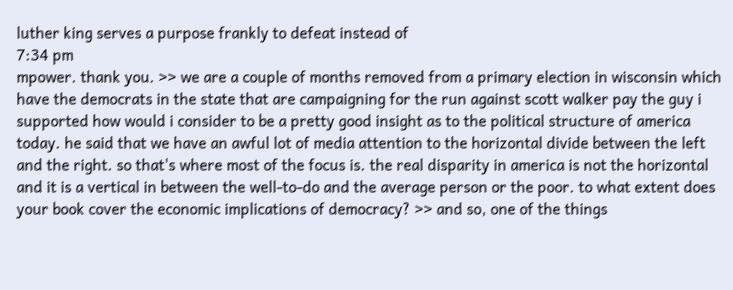luther king serves a purpose frankly to defeat instead of
7:34 pm
mpower. thank you. >> we are a couple of months removed from a primary election in wisconsin which have the democrats in the state that are campaigning for the run against scott walker pay the guy i supported how would i consider to be a pretty good insight as to the political structure of america today. he said that we have an awful lot of media attention to the horizontal divide between the left and the right. so that's where most of the focus is. the real disparity in america is not the horizontal and it is a vertical in between the well-to-do and the average person or the poor. to what extent does your book cover the economic implications of democracy? >> and so, one of the things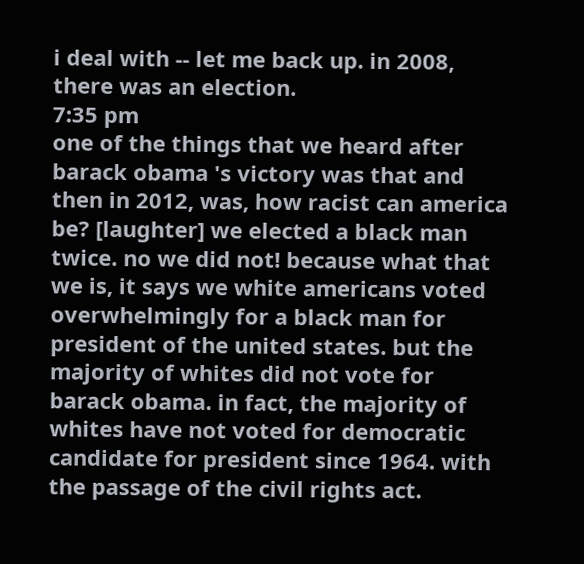i deal with -- let me back up. in 2008, there was an election.
7:35 pm
one of the things that we heard after barack obama 's victory was that and then in 2012, was, how racist can america be? [laughter] we elected a black man twice. no we did not! because what that we is, it says we white americans voted overwhelmingly for a black man for president of the united states. but the majority of whites did not vote for barack obama. in fact, the majority of whites have not voted for democratic candidate for president since 1964. with the passage of the civil rights act.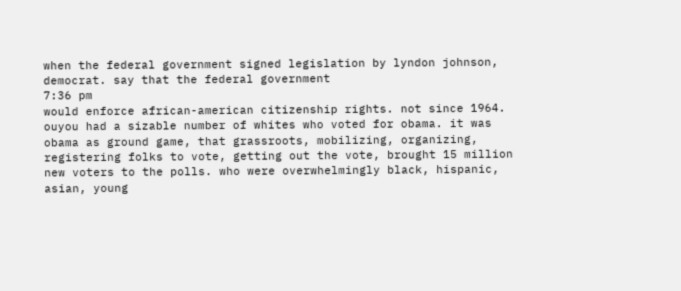when the federal government signed legislation by lyndon johnson, democrat. say that the federal government
7:36 pm
would enforce african-american citizenship rights. not since 1964. ouyou had a sizable number of whites who voted for obama. it was obama as ground game, that grassroots, mobilizing, organizing, registering folks to vote, getting out the vote, brought 15 million new voters to the polls. who were overwhelmingly black, hispanic, asian, young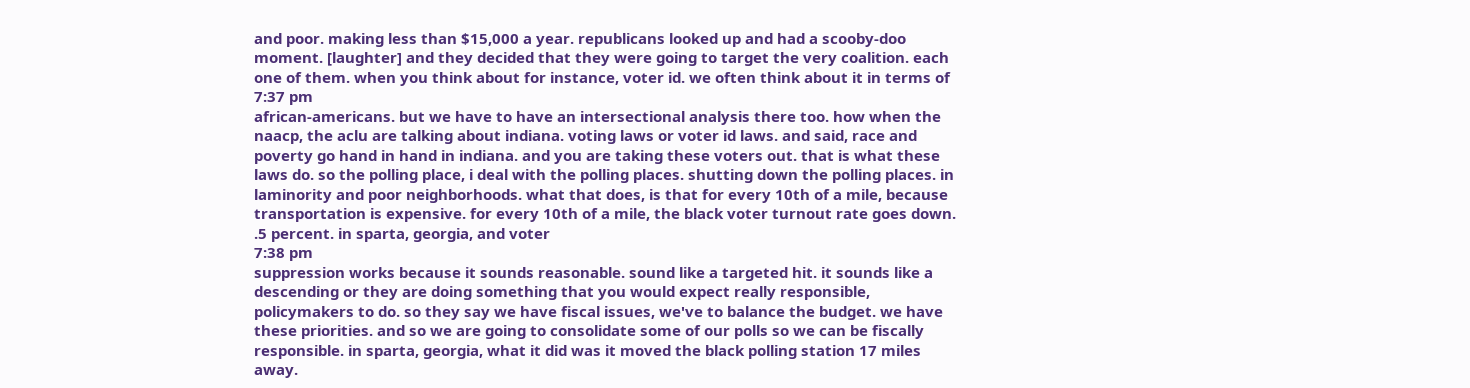and poor. making less than $15,000 a year. republicans looked up and had a scooby-doo moment. [laughter] and they decided that they were going to target the very coalition. each one of them. when you think about for instance, voter id. we often think about it in terms of
7:37 pm
african-americans. but we have to have an intersectional analysis there too. how when the naacp, the aclu are talking about indiana. voting laws or voter id laws. and said, race and poverty go hand in hand in indiana. and you are taking these voters out. that is what these laws do. so the polling place, i deal with the polling places. shutting down the polling places. in laminority and poor neighborhoods. what that does, is that for every 10th of a mile, because transportation is expensive. for every 10th of a mile, the black voter turnout rate goes down. .5 percent. in sparta, georgia, and voter
7:38 pm
suppression works because it sounds reasonable. sound like a targeted hit. it sounds like a descending or they are doing something that you would expect really responsible, policymakers to do. so they say we have fiscal issues, we've to balance the budget. we have these priorities. and so we are going to consolidate some of our polls so we can be fiscally responsible. in sparta, georgia, what it did was it moved the black polling station 17 miles away.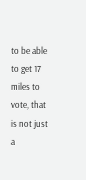to be able to get 17 miles to vote, that is not just a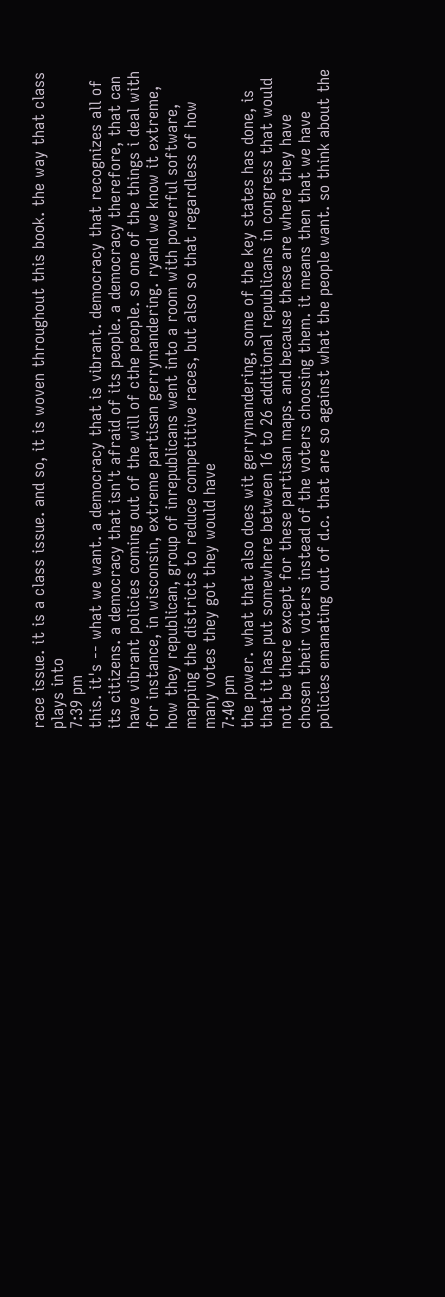race issue. it is a class issue. and so, it is woven throughout this book. the way that class plays into
7:39 pm
this. it's -- what we want. a democracy that is vibrant. democracy that recognizes all of its citizens. a democracy that isn't afraid of its people. a democracy therefore, that can have vibrant policies coming out of the will of cthe people. so one of the things i deal with for instance, in wisconsin, extreme partisan gerrymandering. ryand we know it extreme, how they republican, group of inrepublicans went into a room with powerful software, mapping the districts to reduce competitive races, but also so that regardless of how many votes they got they would have
7:40 pm
the power. what that also does wit gerrymandering, some of the key states has done, is that it has put somewhere between 16 to 26 additional republicans in congress that would not be there except for these partisan maps. and because these are where they have chosen their voters instead of the voters choosing them. it means then that we have policies emanating out of d.c. that are so against what the people want. so think about the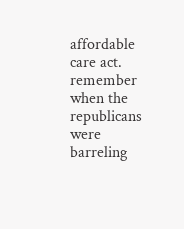affordable care act. remember when the republicans were barreling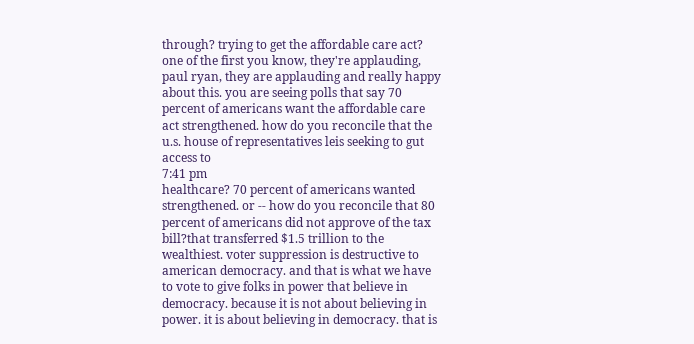through? trying to get the affordable care act? one of the first you know, they're applauding, paul ryan, they are applauding and really happy about this. you are seeing polls that say 70 percent of americans want the affordable care act strengthened. how do you reconcile that the u.s. house of representatives leis seeking to gut access to
7:41 pm
healthcare? 70 percent of americans wanted strengthened. or -- how do you reconcile that 80 percent of americans did not approve of the tax bill?that transferred $1.5 trillion to the wealthiest. voter suppression is destructive to american democracy. and that is what we have to vote to give folks in power that believe in democracy. because it is not about believing in power. it is about believing in democracy. that is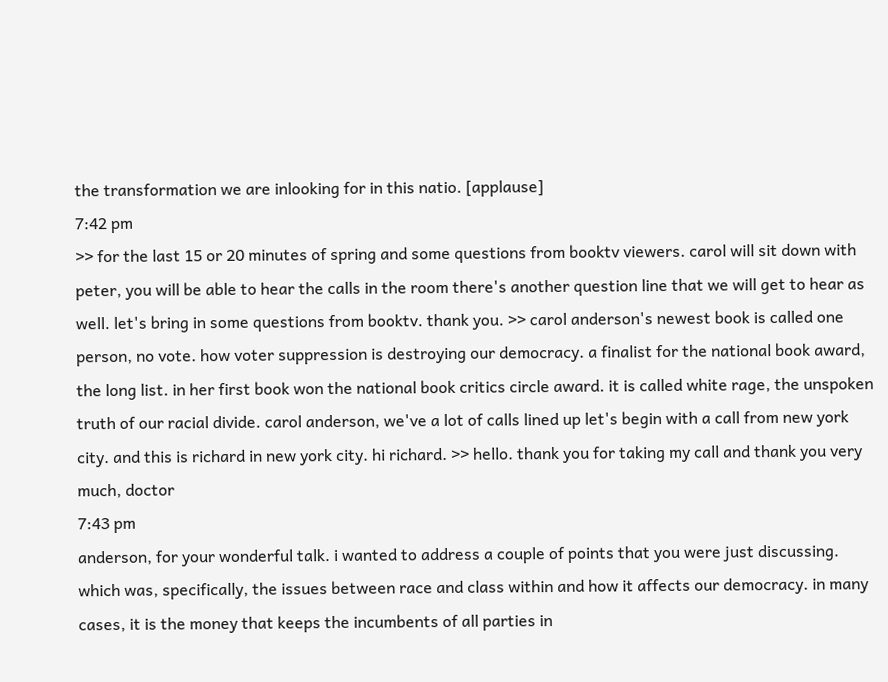the transformation we are inlooking for in this natio. [applause]
7:42 pm
>> for the last 15 or 20 minutes of spring and some questions from booktv viewers. carol will sit down with peter, you will be able to hear the calls in the room there's another question line that we will get to hear as well. let's bring in some questions from booktv. thank you. >> carol anderson's newest book is called one person, no vote. how voter suppression is destroying our democracy. a finalist for the national book award, the long list. in her first book won the national book critics circle award. it is called white rage, the unspoken truth of our racial divide. carol anderson, we've a lot of calls lined up let's begin with a call from new york city. and this is richard in new york city. hi richard. >> hello. thank you for taking my call and thank you very much, doctor
7:43 pm
anderson, for your wonderful talk. i wanted to address a couple of points that you were just discussing. which was, specifically, the issues between race and class within and how it affects our democracy. in many cases, it is the money that keeps the incumbents of all parties in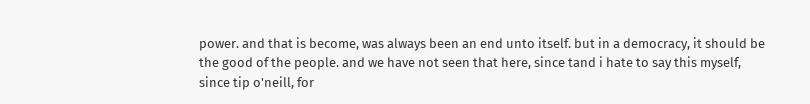power. and that is become, was always been an end unto itself. but in a democracy, it should be the good of the people. and we have not seen that here, since tand i hate to say this myself, since tip o'neill, for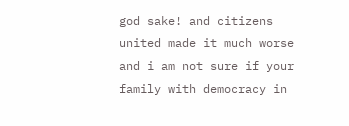god sake! and citizens united made it much worse and i am not sure if your family with democracy in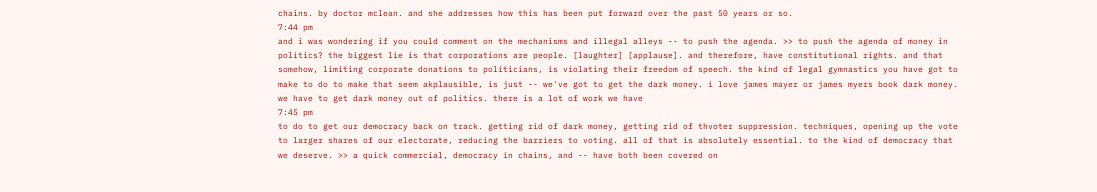chains. by doctor mclean. and she addresses how this has been put forward over the past 50 years or so.
7:44 pm
and i was wondering if you could comment on the mechanisms and illegal alleys -- to push the agenda. >> to push the agenda of money in politics? the biggest lie is that corporations are people. [laughter] [applause]. and therefore, have constitutional rights. and that somehow, limiting corporate donations to politicians, is violating their freedom of speech. the kind of legal gymnastics you have got to make to do to make that seem akplausible, is just -- we've got to get the dark money. i love james mayer or james myers book dark money. we have to get dark money out of politics. there is a lot of work we have
7:45 pm
to do to get our democracy back on track. getting rid of dark money, getting rid of thvoter suppression. techniques, opening up the vote to larger shares of our electorate, reducing the barriers to voting. all of that is absolutely essential. to the kind of democracy that we deserve. >> a quick commercial, democracy in chains, and -- have both been covered on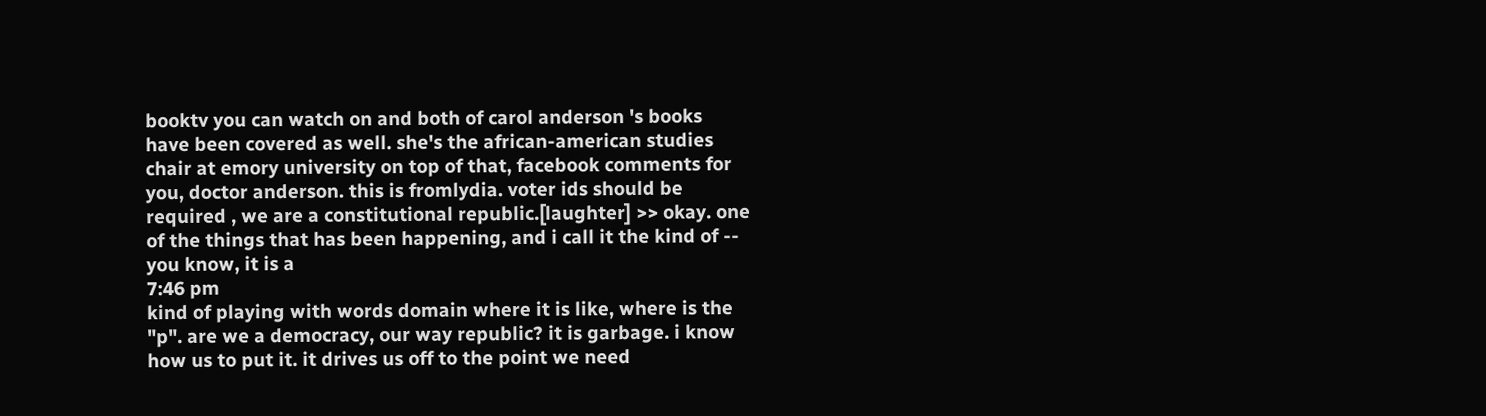booktv you can watch on and both of carol anderson 's books have been covered as well. she's the african-american studies chair at emory university on top of that, facebook comments for you, doctor anderson. this is fromlydia. voter ids should be required , we are a constitutional republic.[laughter] >> okay. one of the things that has been happening, and i call it the kind of -- you know, it is a
7:46 pm
kind of playing with words domain where it is like, where is the "p". are we a democracy, our way republic? it is garbage. i know how us to put it. it drives us off to the point we need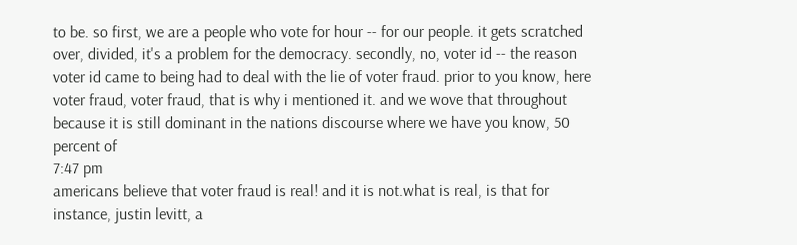to be. so first, we are a people who vote for hour -- for our people. it gets scratched over, divided, it's a problem for the democracy. secondly, no, voter id -- the reason voter id came to being had to deal with the lie of voter fraud. prior to you know, here voter fraud, voter fraud, that is why i mentioned it. and we wove that throughout because it is still dominant in the nations discourse where we have you know, 50 percent of
7:47 pm
americans believe that voter fraud is real! and it is not.what is real, is that for instance, justin levitt, a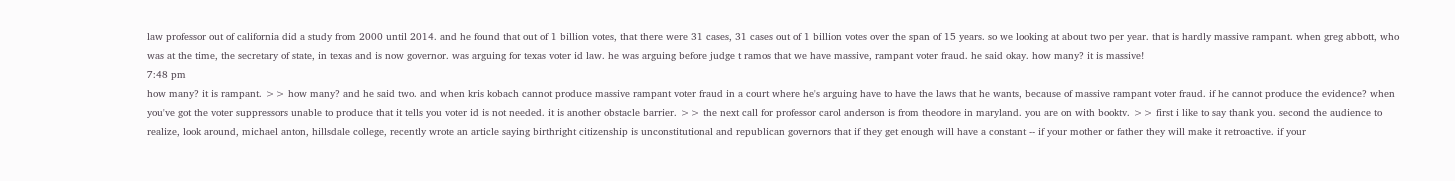law professor out of california did a study from 2000 until 2014. and he found that out of 1 billion votes, that there were 31 cases, 31 cases out of 1 billion votes over the span of 15 years. so we looking at about two per year. that is hardly massive rampant. when greg abbott, who was at the time, the secretary of state, in texas and is now governor. was arguing for texas voter id law. he was arguing before judge t ramos that we have massive, rampant voter fraud. he said okay. how many? it is massive!
7:48 pm
how many? it is rampant. >> how many? and he said two. and when kris kobach cannot produce massive rampant voter fraud in a court where he's arguing have to have the laws that he wants, because of massive rampant voter fraud. if he cannot produce the evidence? when you've got the voter suppressors unable to produce that it tells you voter id is not needed. it is another obstacle barrier. >> the next call for professor carol anderson is from theodore in maryland. you are on with booktv. >> first i like to say thank you. second the audience to realize, look around, michael anton, hillsdale college, recently wrote an article saying birthright citizenship is unconstitutional and republican governors that if they get enough will have a constant -- if your mother or father they will make it retroactive. if your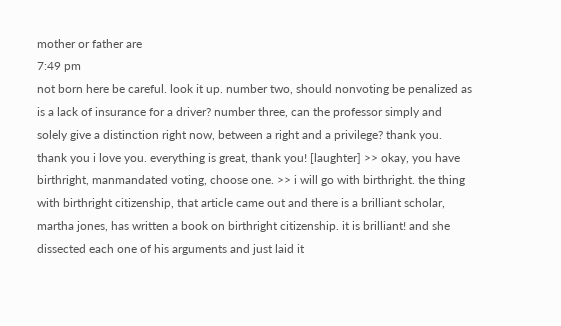mother or father are
7:49 pm
not born here be careful. look it up. number two, should nonvoting be penalized as is a lack of insurance for a driver? number three, can the professor simply and solely give a distinction right now, between a right and a privilege? thank you. thank you i love you. everything is great, thank you! [laughter] >> okay, you have birthright, manmandated voting, choose one. >> i will go with birthright. the thing with birthright citizenship, that article came out and there is a brilliant scholar, martha jones, has written a book on birthright citizenship. it is brilliant! and she dissected each one of his arguments and just laid it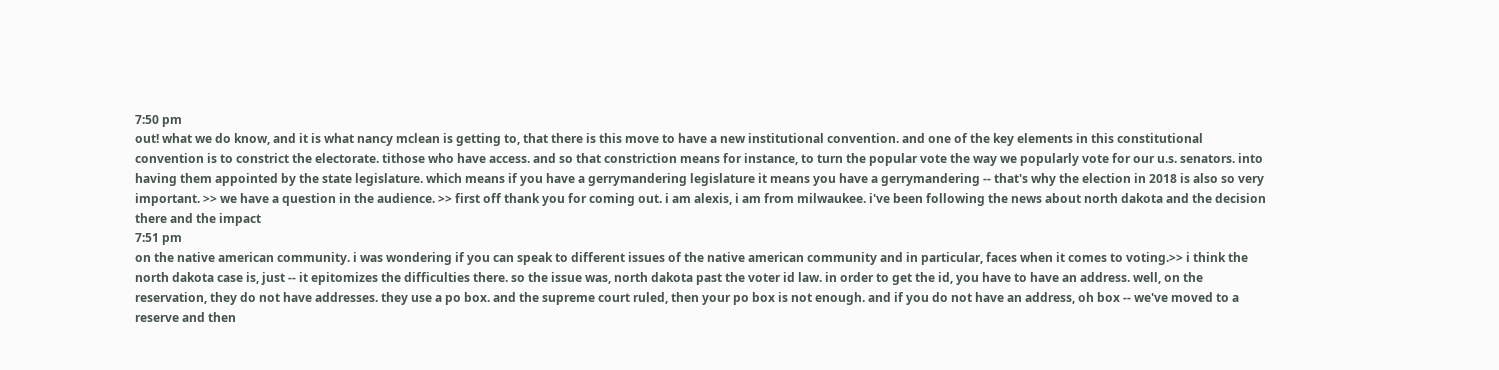7:50 pm
out! what we do know, and it is what nancy mclean is getting to, that there is this move to have a new institutional convention. and one of the key elements in this constitutional convention is to constrict the electorate. tithose who have access. and so that constriction means for instance, to turn the popular vote the way we popularly vote for our u.s. senators. into having them appointed by the state legislature. which means if you have a gerrymandering legislature it means you have a gerrymandering -- that's why the election in 2018 is also so very important. >> we have a question in the audience. >> first off thank you for coming out. i am alexis, i am from milwaukee. i've been following the news about north dakota and the decision there and the impact
7:51 pm
on the native american community. i was wondering if you can speak to different issues of the native american community and in particular, faces when it comes to voting.>> i think the north dakota case is, just -- it epitomizes the difficulties there. so the issue was, north dakota past the voter id law. in order to get the id, you have to have an address. well, on the reservation, they do not have addresses. they use a po box. and the supreme court ruled, then your po box is not enough. and if you do not have an address, oh box -- we've moved to a reserve and then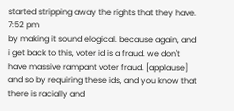started stripping away the rights that they have.
7:52 pm
by making it sound elogical. because again, and i get back to this, voter id is a fraud. we don't have massive rampant voter fraud. [applause] and so by requiring these ids, and you know that there is racially and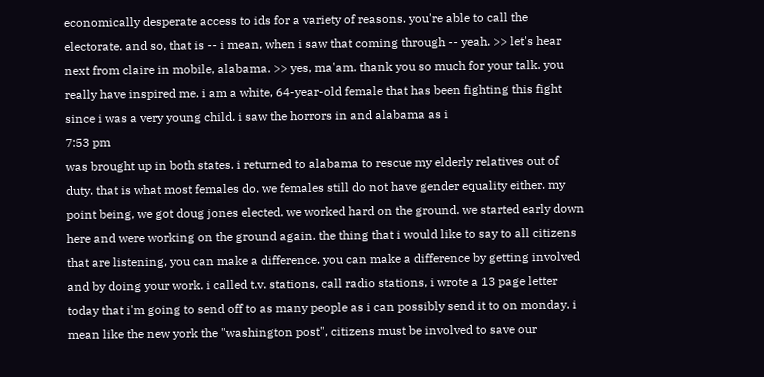economically desperate access to ids for a variety of reasons. you're able to call the electorate. and so, that is -- i mean, when i saw that coming through -- yeah. >> let's hear next from claire in mobile, alabama. >> yes, ma'am. thank you so much for your talk. you really have inspired me. i am a white, 64-year-old female that has been fighting this fight since i was a very young child. i saw the horrors in and alabama as i
7:53 pm
was brought up in both states. i returned to alabama to rescue my elderly relatives out of duty. that is what most females do. we females still do not have gender equality either. my point being, we got doug jones elected. we worked hard on the ground. we started early down here and were working on the ground again. the thing that i would like to say to all citizens that are listening, you can make a difference. you can make a difference by getting involved and by doing your work. i called t.v. stations, call radio stations, i wrote a 13 page letter today that i'm going to send off to as many people as i can possibly send it to on monday. i mean like the new york the "washington post", citizens must be involved to save our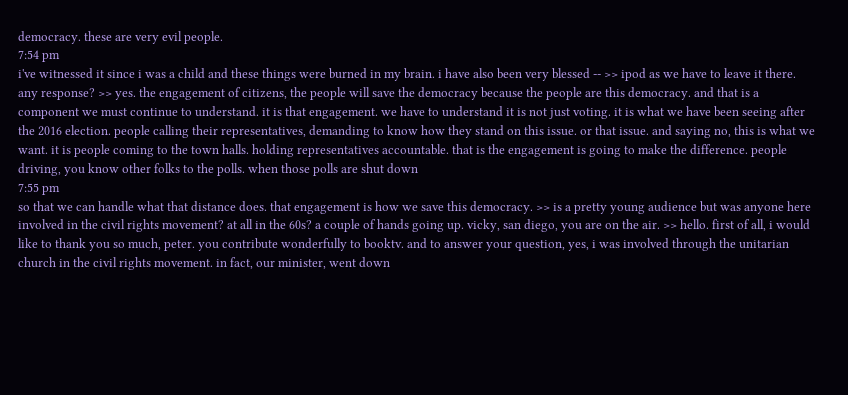democracy. these are very evil people.
7:54 pm
i've witnessed it since i was a child and these things were burned in my brain. i have also been very blessed -- >> ipod as we have to leave it there. any response? >> yes. the engagement of citizens, the people will save the democracy because the people are this democracy. and that is a component we must continue to understand. it is that engagement. we have to understand it is not just voting. it is what we have been seeing after the 2016 election. people calling their representatives, demanding to know how they stand on this issue. or that issue. and saying no, this is what we want. it is people coming to the town halls. holding representatives accountable. that is the engagement is going to make the difference. people driving, you know other folks to the polls. when those polls are shut down
7:55 pm
so that we can handle what that distance does. that engagement is how we save this democracy. >> is a pretty young audience but was anyone here involved in the civil rights movement? at all in the 60s? a couple of hands going up. vicky, san diego, you are on the air. >> hello. first of all, i would like to thank you so much, peter. you contribute wonderfully to booktv. and to answer your question, yes, i was involved through the unitarian church in the civil rights movement. in fact, our minister, went down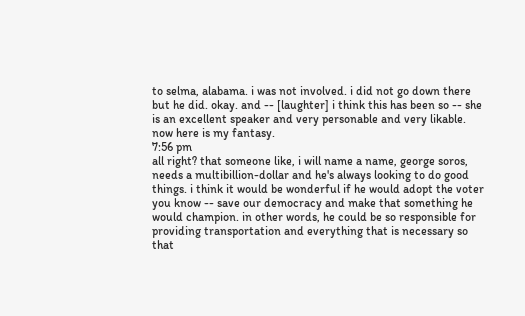to selma, alabama. i was not involved. i did not go down there but he did. okay. and -- [laughter] i think this has been so -- she is an excellent speaker and very personable and very likable. now here is my fantasy.
7:56 pm
all right? that someone like, i will name a name, george soros, needs a multibillion-dollar and he's always looking to do good things. i think it would be wonderful if he would adopt the voter you know -- save our democracy and make that something he would champion. in other words, he could be so responsible for providing transportation and everything that is necessary so that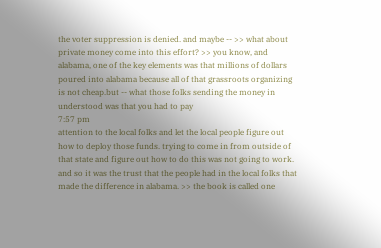the voter suppression is denied. and maybe -- >> what about private money come into this effort? >> you know, and alabama, one of the key elements was that millions of dollars poured into alabama because all of that grassroots organizing is not cheap.but -- what those folks sending the money in understood was that you had to pay
7:57 pm
attention to the local folks and let the local people figure out how to deploy those funds. trying to come in from outside of that state and figure out how to do this was not going to work. and so it was the trust that the people had in the local folks that made the difference in alabama. >> the book is called one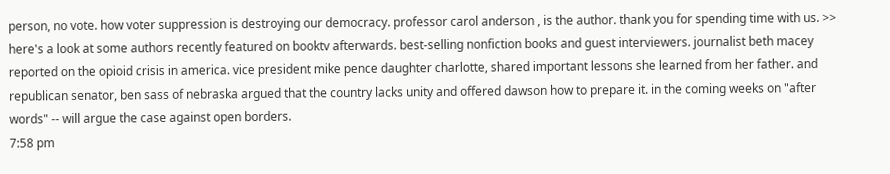person, no vote. how voter suppression is destroying our democracy. professor carol anderson , is the author. thank you for spending time with us. >> here's a look at some authors recently featured on booktv afterwards. best-selling nonfiction books and guest interviewers. journalist beth macey reported on the opioid crisis in america. vice president mike pence daughter charlotte, shared important lessons she learned from her father. and republican senator, ben sass of nebraska argued that the country lacks unity and offered dawson how to prepare it. in the coming weeks on "after words" -- will argue the case against open borders.
7:58 pm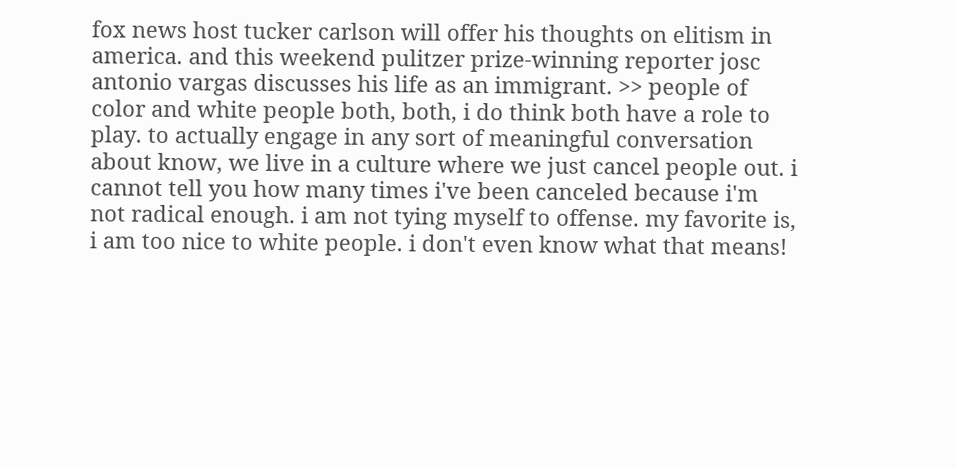fox news host tucker carlson will offer his thoughts on elitism in america. and this weekend pulitzer prize-winning reporter josc antonio vargas discusses his life as an immigrant. >> people of color and white people both, both, i do think both have a role to play. to actually engage in any sort of meaningful conversation about know, we live in a culture where we just cancel people out. i cannot tell you how many times i've been canceled because i'm not radical enough. i am not tying myself to offense. my favorite is, i am too nice to white people. i don't even know what that means!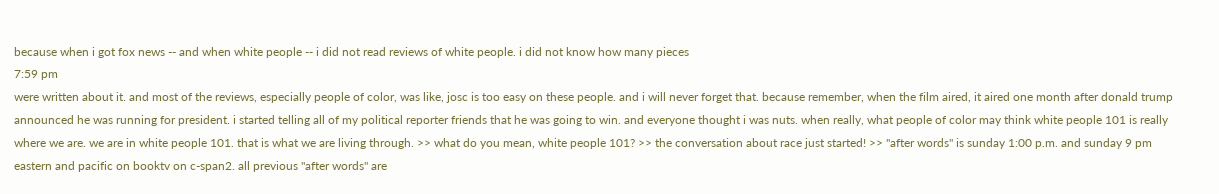because when i got fox news -- and when white people -- i did not read reviews of white people. i did not know how many pieces
7:59 pm
were written about it. and most of the reviews, especially people of color, was like, josc is too easy on these people. and i will never forget that. because remember, when the film aired, it aired one month after donald trump announced he was running for president. i started telling all of my political reporter friends that he was going to win. and everyone thought i was nuts. when really, what people of color may think white people 101 is really where we are. we are in white people 101. that is what we are living through. >> what do you mean, white people 101? >> the conversation about race just started! >> "after words" is sunday 1:00 p.m. and sunday 9 pm eastern and pacific on booktv on c-span2. all previous "after words" are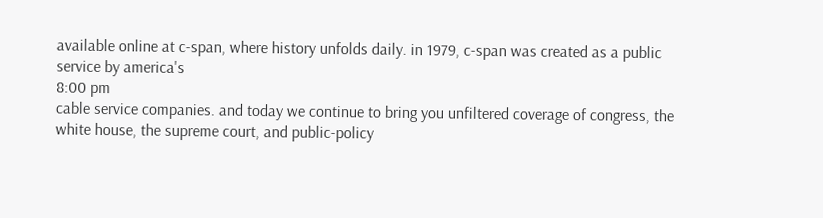available online at c-span, where history unfolds daily. in 1979, c-span was created as a public service by america's
8:00 pm
cable service companies. and today we continue to bring you unfiltered coverage of congress, the white house, the supreme court, and public-policy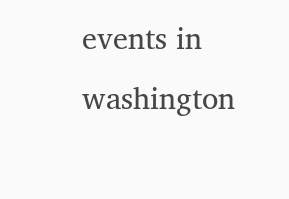events in washington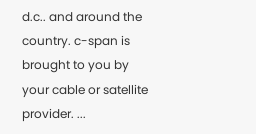d.c.. and around the country. c-span is brought to you by your cable or satellite provider. ...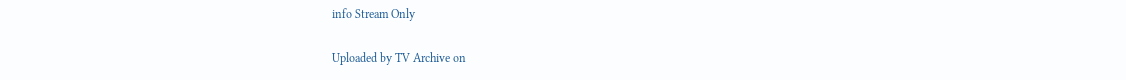info Stream Only

Uploaded by TV Archive on